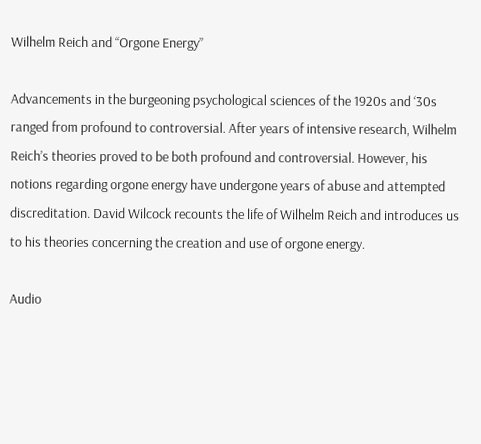Wilhelm Reich and “Orgone Energy”

Advancements in the burgeoning psychological sciences of the 1920s and ‘30s ranged from profound to controversial. After years of intensive research, Wilhelm Reich’s theories proved to be both profound and controversial. However, his notions regarding orgone energy have undergone years of abuse and attempted discreditation. David Wilcock recounts the life of Wilhelm Reich and introduces us to his theories concerning the creation and use of orgone energy.

Audio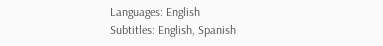Languages: English
Subtitles: English, Spanish